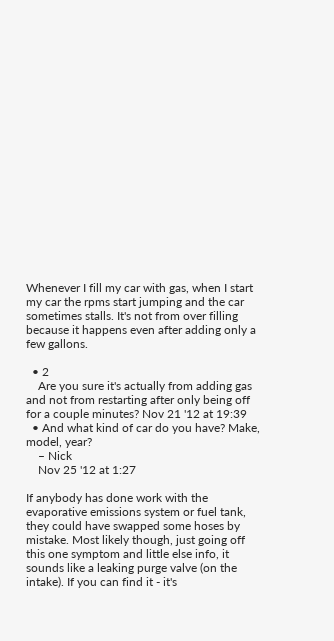Whenever I fill my car with gas, when I start my car the rpms start jumping and the car sometimes stalls. It's not from over filling because it happens even after adding only a few gallons.

  • 2
    Are you sure it's actually from adding gas and not from restarting after only being off for a couple minutes? Nov 21 '12 at 19:39
  • And what kind of car do you have? Make, model, year?
    – Nick
    Nov 25 '12 at 1:27

If anybody has done work with the evaporative emissions system or fuel tank, they could have swapped some hoses by mistake. Most likely though, just going off this one symptom and little else info, it sounds like a leaking purge valve (on the intake). If you can find it - it's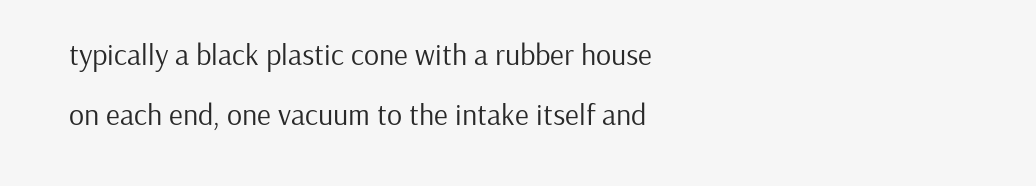typically a black plastic cone with a rubber house on each end, one vacuum to the intake itself and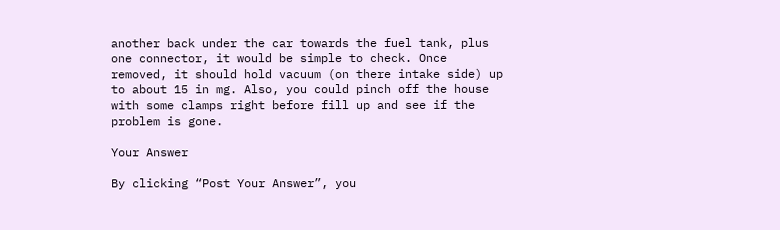another back under the car towards the fuel tank, plus one connector, it would be simple to check. Once removed, it should hold vacuum (on there intake side) up to about 15 in mg. Also, you could pinch off the house with some clamps right before fill up and see if the problem is gone.

Your Answer

By clicking “Post Your Answer”, you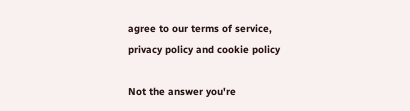agree to our terms of service, privacy policy and cookie policy

Not the answer you're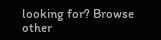looking for? Browse other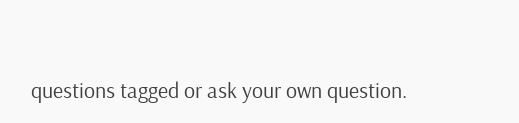questions tagged or ask your own question.